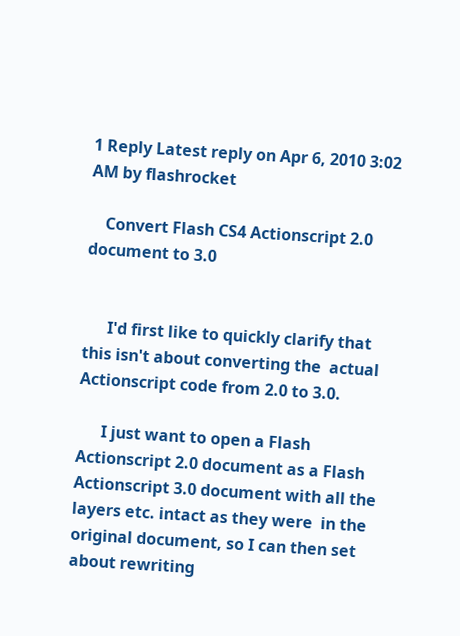1 Reply Latest reply on Apr 6, 2010 3:02 AM by flashrocket

    Convert Flash CS4 Actionscript 2.0 document to 3.0


      I'd first like to quickly clarify that this isn't about converting the  actual Actionscript code from 2.0 to 3.0.

      I just want to open a Flash Actionscript 2.0 document as a Flash  Actionscript 3.0 document with all the layers etc. intact as they were  in the original document, so I can then set about rewriting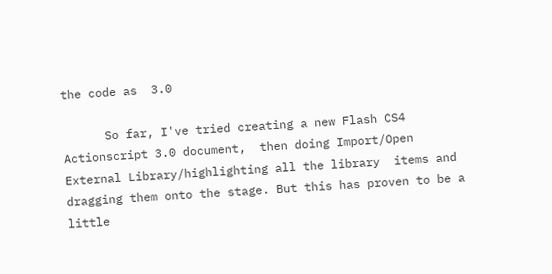the code as  3.0

      So far, I've tried creating a new Flash CS4 Actionscript 3.0 document,  then doing Import/Open External Library/highlighting all the library  items and dragging them onto the stage. But this has proven to be a  little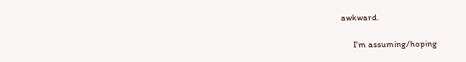awkward.

      I'm assuming/hoping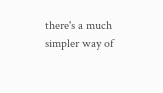there's a much simpler way of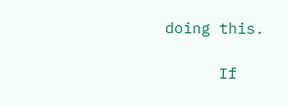doing this.

      If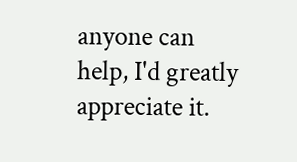anyone can help, I'd greatly appreciate it.